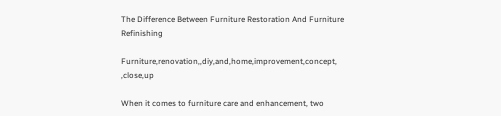The Difference Between Furniture Restoration And Furniture Refinishing

Furniture,renovation,,diy,and,home,improvement,concept, ,close,up

When it comes to furniture care and enhancement, two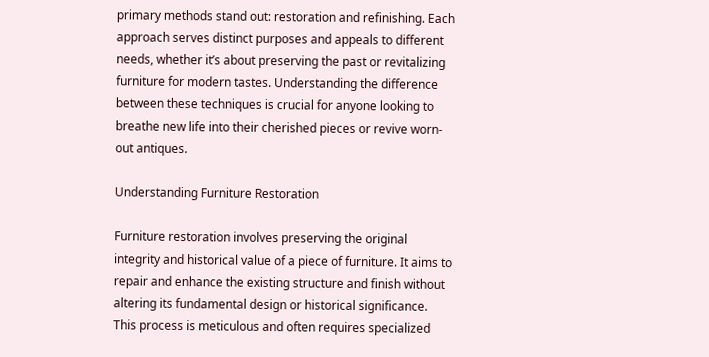primary methods stand out: restoration and refinishing. Each approach serves distinct purposes and appeals to different needs, whether it’s about preserving the past or revitalizing furniture for modern tastes. Understanding the difference between these techniques is crucial for anyone looking to breathe new life into their cherished pieces or revive worn-out antiques.

Understanding Furniture Restoration

Furniture restoration involves preserving the original integrity and historical value of a piece of furniture. It aims to repair and enhance the existing structure and finish without altering its fundamental design or historical significance. This process is meticulous and often requires specialized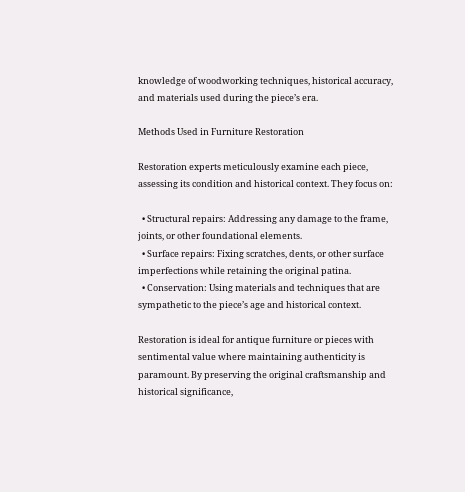knowledge of woodworking techniques, historical accuracy, and materials used during the piece’s era.

Methods Used in Furniture Restoration

Restoration experts meticulously examine each piece, assessing its condition and historical context. They focus on:

  • Structural repairs: Addressing any damage to the frame, joints, or other foundational elements.
  • Surface repairs: Fixing scratches, dents, or other surface imperfections while retaining the original patina.
  • Conservation: Using materials and techniques that are sympathetic to the piece’s age and historical context.

Restoration is ideal for antique furniture or pieces with sentimental value where maintaining authenticity is paramount. By preserving the original craftsmanship and historical significance,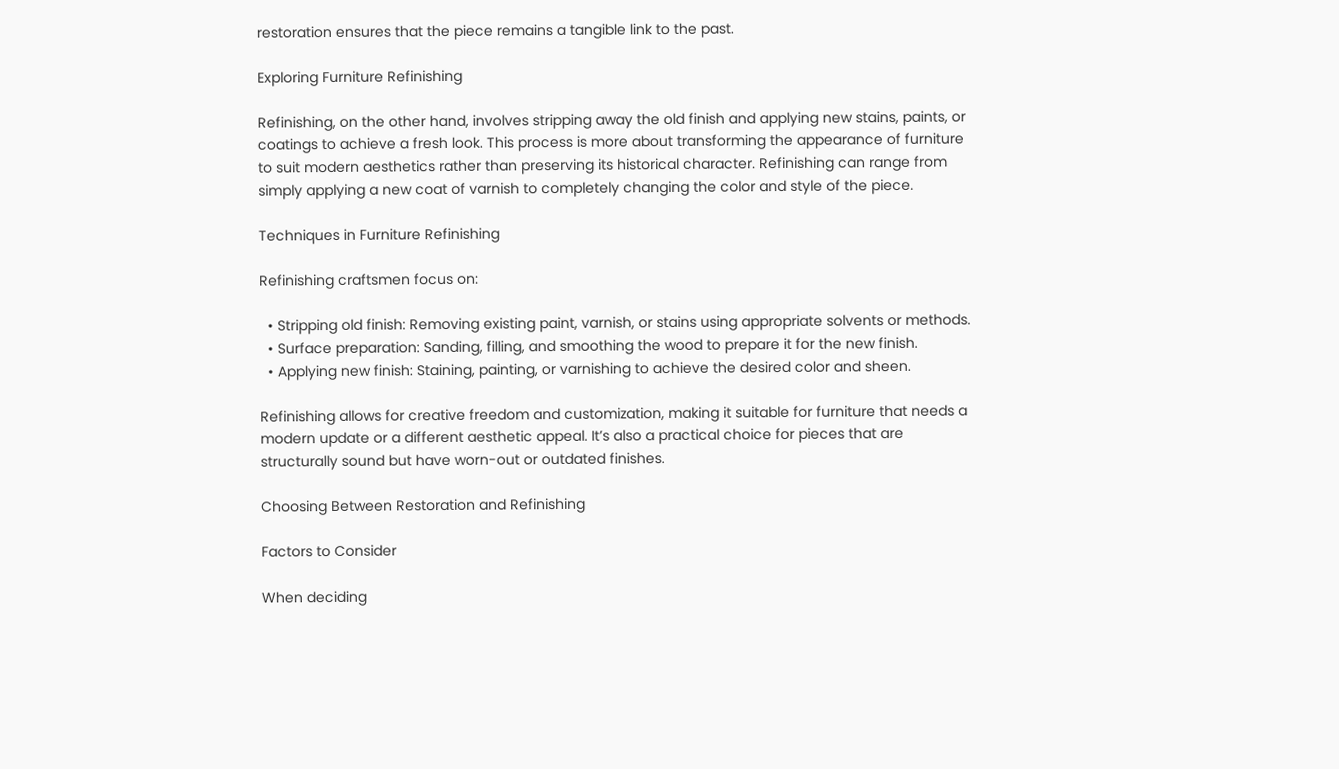restoration ensures that the piece remains a tangible link to the past.

Exploring Furniture Refinishing

Refinishing, on the other hand, involves stripping away the old finish and applying new stains, paints, or coatings to achieve a fresh look. This process is more about transforming the appearance of furniture to suit modern aesthetics rather than preserving its historical character. Refinishing can range from simply applying a new coat of varnish to completely changing the color and style of the piece.

Techniques in Furniture Refinishing

Refinishing craftsmen focus on:

  • Stripping old finish: Removing existing paint, varnish, or stains using appropriate solvents or methods.
  • Surface preparation: Sanding, filling, and smoothing the wood to prepare it for the new finish.
  • Applying new finish: Staining, painting, or varnishing to achieve the desired color and sheen.

Refinishing allows for creative freedom and customization, making it suitable for furniture that needs a modern update or a different aesthetic appeal. It’s also a practical choice for pieces that are structurally sound but have worn-out or outdated finishes.

Choosing Between Restoration and Refinishing

Factors to Consider

When deciding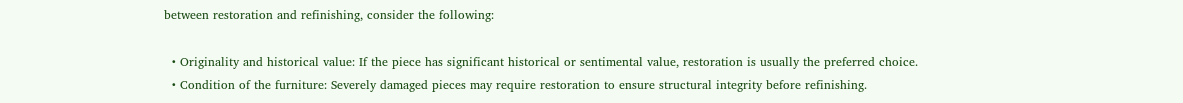between restoration and refinishing, consider the following:

  • Originality and historical value: If the piece has significant historical or sentimental value, restoration is usually the preferred choice.
  • Condition of the furniture: Severely damaged pieces may require restoration to ensure structural integrity before refinishing.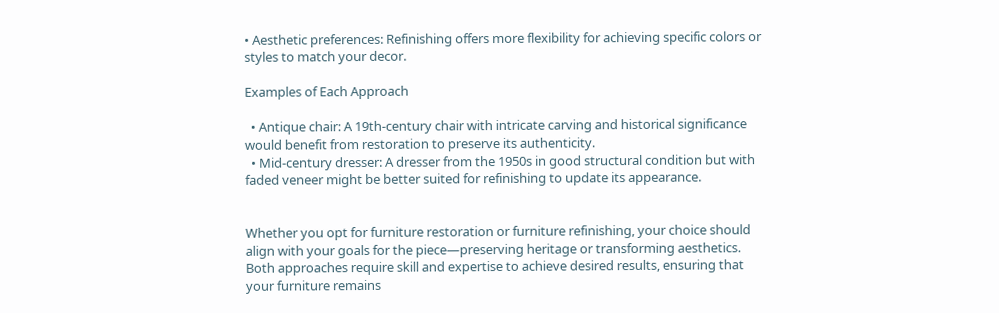• Aesthetic preferences: Refinishing offers more flexibility for achieving specific colors or styles to match your decor.

Examples of Each Approach

  • Antique chair: A 19th-century chair with intricate carving and historical significance would benefit from restoration to preserve its authenticity.
  • Mid-century dresser: A dresser from the 1950s in good structural condition but with faded veneer might be better suited for refinishing to update its appearance.


Whether you opt for furniture restoration or furniture refinishing, your choice should align with your goals for the piece—preserving heritage or transforming aesthetics. Both approaches require skill and expertise to achieve desired results, ensuring that your furniture remains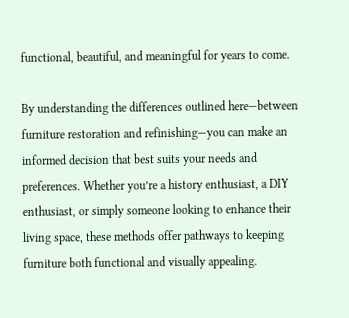functional, beautiful, and meaningful for years to come.

By understanding the differences outlined here—between furniture restoration and refinishing—you can make an informed decision that best suits your needs and preferences. Whether you’re a history enthusiast, a DIY enthusiast, or simply someone looking to enhance their living space, these methods offer pathways to keeping furniture both functional and visually appealing.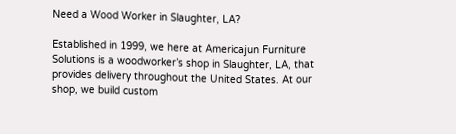Need a Wood Worker in Slaughter, LA?

Established in 1999, we here at Americajun Furniture Solutions is a woodworker’s shop in Slaughter, LA, that provides delivery throughout the United States. At our shop, we build custom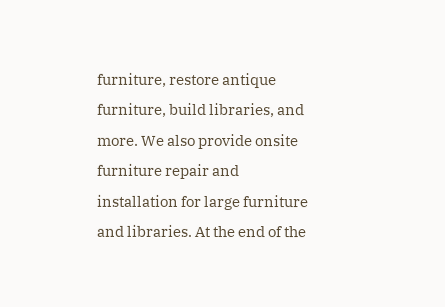furniture, restore antique furniture, build libraries, and more. We also provide onsite furniture repair and installation for large furniture and libraries. At the end of the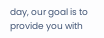day, our goal is to provide you with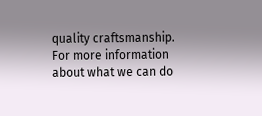quality craftsmanship. For more information about what we can do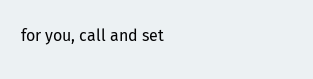for you, call and set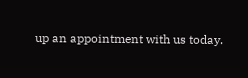up an appointment with us today.